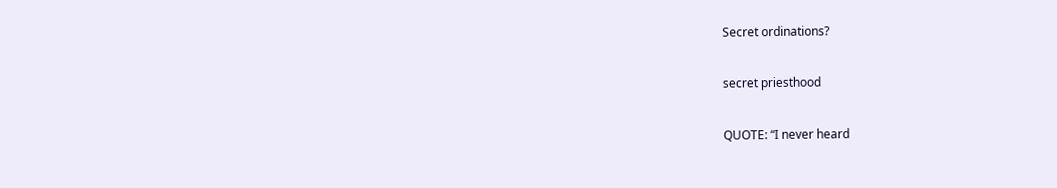Secret ordinations?

secret priesthood

QUOTE: “I never heard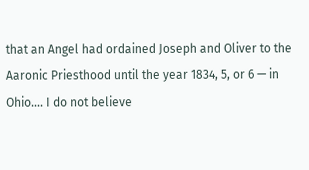that an Angel had ordained Joseph and Oliver to the Aaronic Priesthood until the year 1834, 5, or 6 — in Ohio…. I do not believe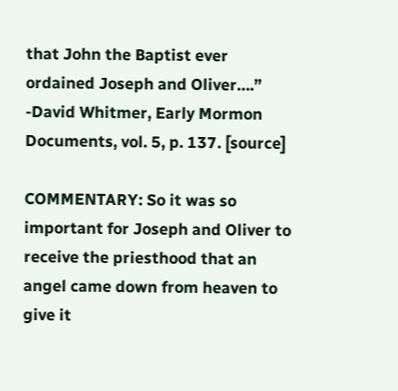that John the Baptist ever ordained Joseph and Oliver….” -David Whitmer, Early Mormon Documents, vol. 5, p. 137. [source]

COMMENTARY: So it was so important for Joseph and Oliver to receive the priesthood that an angel came down from heaven to give it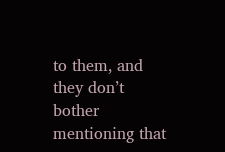to them, and they don’t bother mentioning that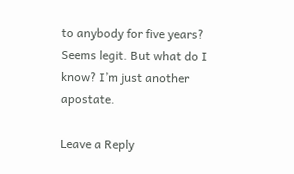to anybody for five years? Seems legit. But what do I know? I’m just another apostate.

Leave a Reply